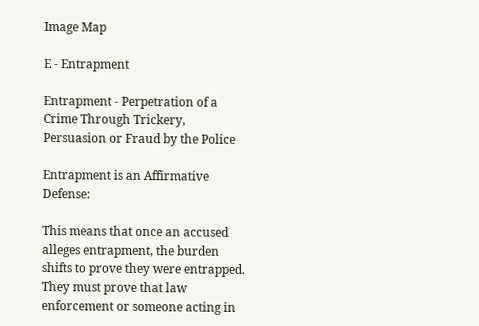Image Map

E - Entrapment

Entrapment - Perpetration of a Crime Through Trickery, Persuasion or Fraud by the Police

Entrapment is an Affirmative Defense:

This means that once an accused alleges entrapment, the burden shifts to prove they were entrapped. They must prove that law enforcement or someone acting in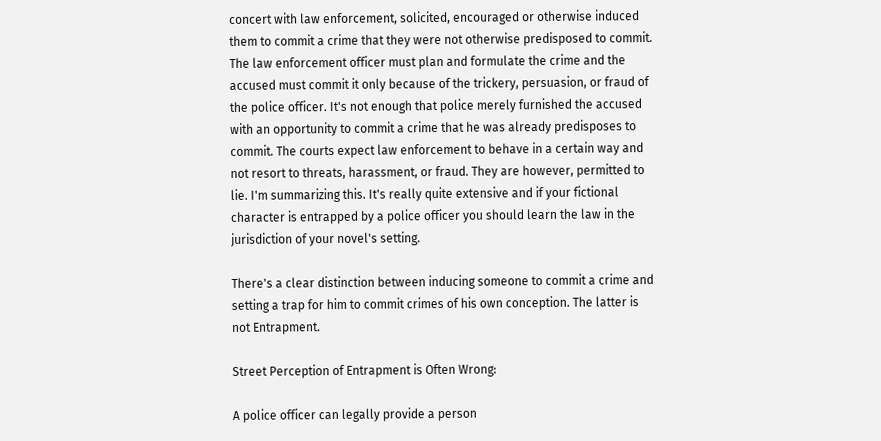concert with law enforcement, solicited, encouraged or otherwise induced them to commit a crime that they were not otherwise predisposed to commit.  The law enforcement officer must plan and formulate the crime and the accused must commit it only because of the trickery, persuasion, or fraud of the police officer. It's not enough that police merely furnished the accused with an opportunity to commit a crime that he was already predisposes to commit. The courts expect law enforcement to behave in a certain way and not resort to threats, harassment, or fraud. They are however, permitted to lie. I'm summarizing this. It's really quite extensive and if your fictional character is entrapped by a police officer you should learn the law in the jurisdiction of your novel's setting.

There's a clear distinction between inducing someone to commit a crime and setting a trap for him to commit crimes of his own conception. The latter is not Entrapment.

Street Perception of Entrapment is Often Wrong:

A police officer can legally provide a person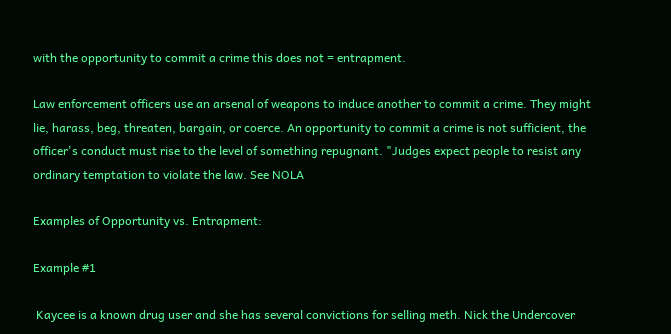with the opportunity to commit a crime this does not = entrapment.

Law enforcement officers use an arsenal of weapons to induce another to commit a crime. They might lie, harass, beg, threaten, bargain, or coerce. An opportunity to commit a crime is not sufficient, the officer's conduct must rise to the level of something repugnant. "Judges expect people to resist any ordinary temptation to violate the law. See NOLA

Examples of Opportunity vs. Entrapment:

Example #1

 Kaycee is a known drug user and she has several convictions for selling meth. Nick the Undercover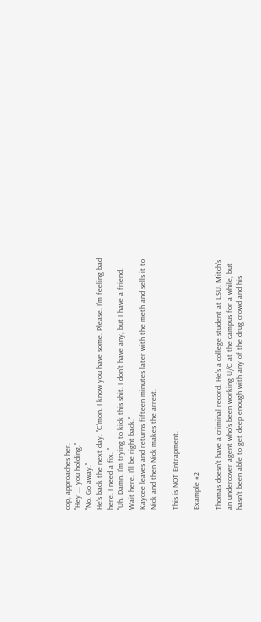cop, approaches her.
"Hey ... you holding."
"No. Go away."
He's back the next day. "C'mon. I know you have some. Please. I'm feeling bad here. I need a fix. "
"Uh. Damn. I'm trying to kick this shit. I don't have any, but I have a friend. Wait here. I'll be right back."
Kaycee leaves and returns fifteen minutes later with the meth and sells it to Nick and then Nick makes the arrest.

This is NOT Entrapment.

Example #2

Thomas doesn't have a criminal record. He's a college student at LSU. Mitch's an undercover agent who's been working U/C at the campus for a while, but hasn't been able to get deep enough with any of the drug crowd and his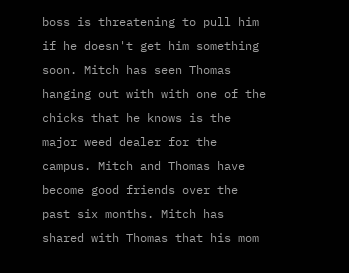boss is threatening to pull him if he doesn't get him something soon. Mitch has seen Thomas hanging out with with one of the chicks that he knows is the major weed dealer for the campus. Mitch and Thomas have become good friends over the past six months. Mitch has shared with Thomas that his mom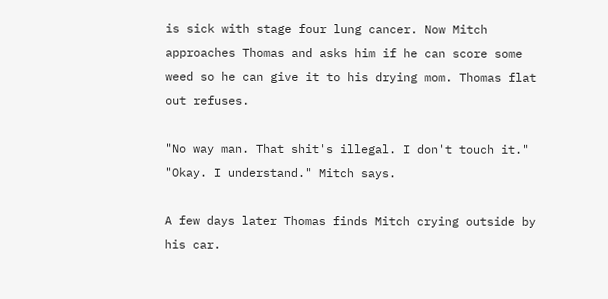is sick with stage four lung cancer. Now Mitch approaches Thomas and asks him if he can score some weed so he can give it to his drying mom. Thomas flat out refuses.

"No way man. That shit's illegal. I don't touch it."
"Okay. I understand." Mitch says.

A few days later Thomas finds Mitch crying outside by his car.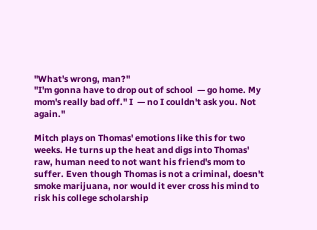"What's wrong, man?"
"I'm gonna have to drop out of school  — go home. My mom's really bad off." I  — no I couldn't ask you. Not again."

Mitch plays on Thomas' emotions like this for two weeks. He turns up the heat and digs into Thomas' raw, human need to not want his friend's mom to suffer. Even though Thomas is not a criminal, doesn't  smoke marijuana, nor would it ever cross his mind to risk his college scholarship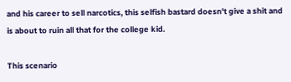and his career to sell narcotics, this selfish bastard doesn't give a shit and is about to ruin all that for the college kid.

This scenario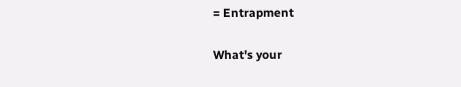= Entrapment

What's your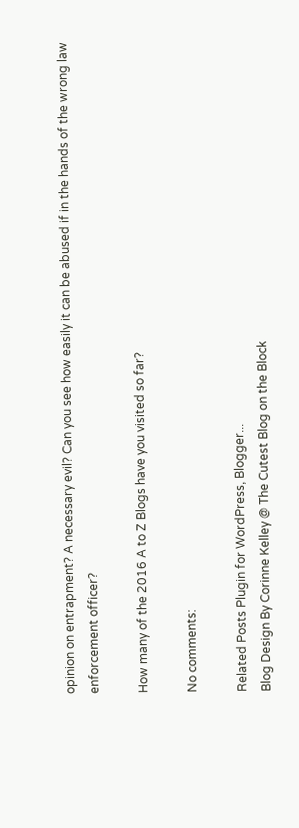opinion on entrapment? A necessary evil? Can you see how easily it can be abused if in the hands of the wrong law enforcement officer?

How many of the 2016 A to Z Blogs have you visited so far?

No comments:

Related Posts Plugin for WordPress, Blogger...
Blog Design By Corinne Kelley @ The Cutest Blog on the Block